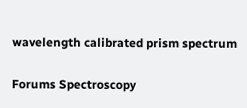wavelength calibrated prism spectrum

Forums Spectroscopy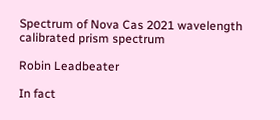Spectrum of Nova Cas 2021 wavelength calibrated prism spectrum

Robin Leadbeater

In fact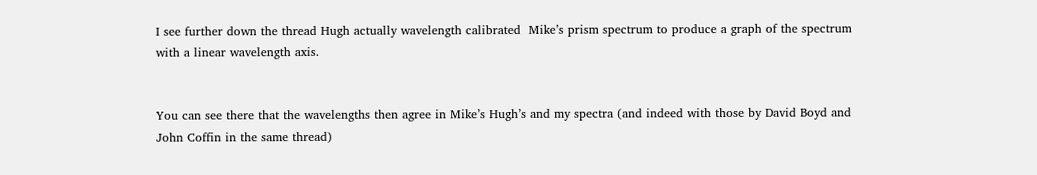I see further down the thread Hugh actually wavelength calibrated  Mike’s prism spectrum to produce a graph of the spectrum with a linear wavelength axis.


You can see there that the wavelengths then agree in Mike’s Hugh’s and my spectra (and indeed with those by David Boyd and John Coffin in the same thread)